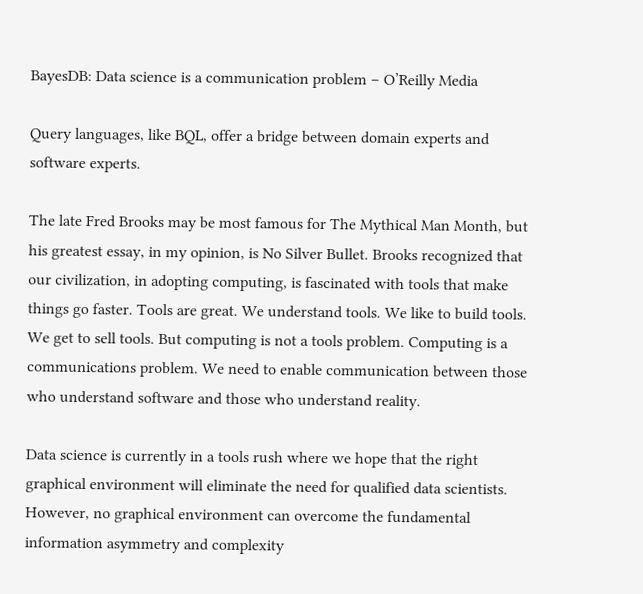BayesDB: Data science is a communication problem – O’Reilly Media

Query languages, like BQL, offer a bridge between domain experts and software experts.

The late Fred Brooks may be most famous for The Mythical Man Month, but his greatest essay, in my opinion, is No Silver Bullet. Brooks recognized that our civilization, in adopting computing, is fascinated with tools that make things go faster. Tools are great. We understand tools. We like to build tools. We get to sell tools. But computing is not a tools problem. Computing is a communications problem. We need to enable communication between those who understand software and those who understand reality.

Data science is currently in a tools rush where we hope that the right graphical environment will eliminate the need for qualified data scientists. However, no graphical environment can overcome the fundamental information asymmetry and complexity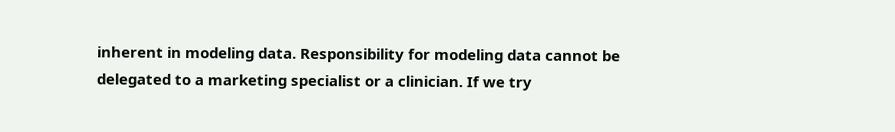inherent in modeling data. Responsibility for modeling data cannot be delegated to a marketing specialist or a clinician. If we try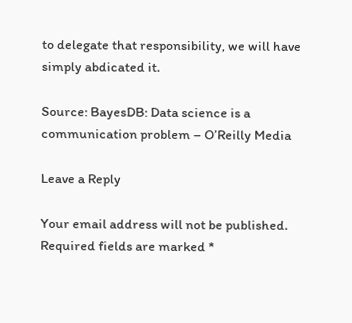to delegate that responsibility, we will have simply abdicated it.

Source: BayesDB: Data science is a communication problem – O’Reilly Media

Leave a Reply

Your email address will not be published. Required fields are marked *